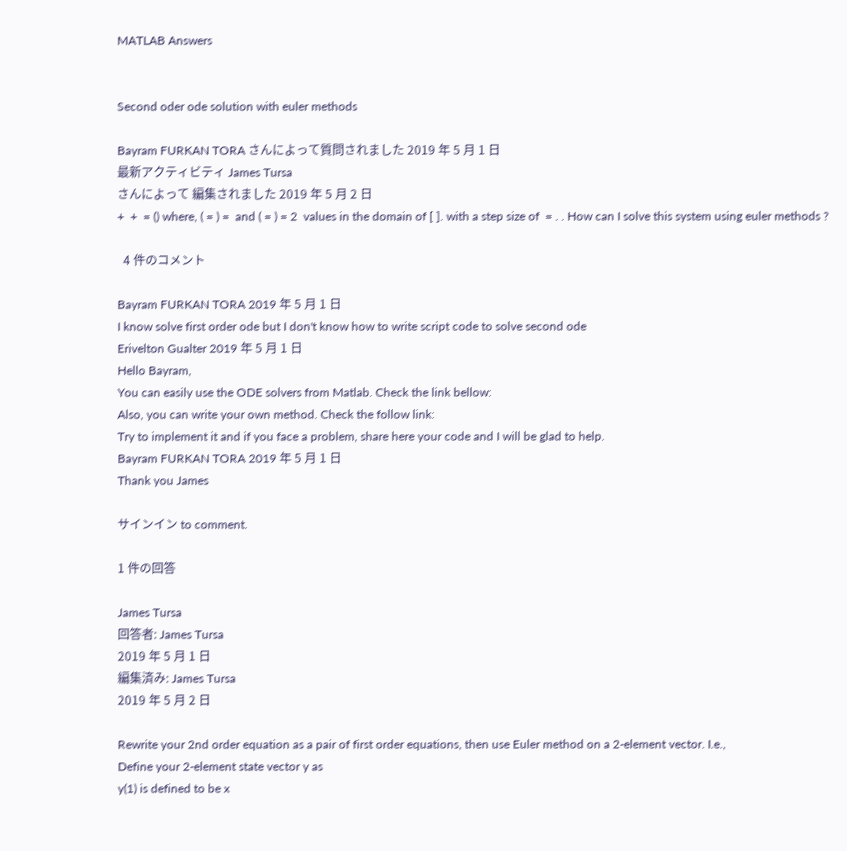MATLAB Answers


Second oder ode solution with euler methods

Bayram FURKAN TORA さんによって質問されました 2019 年 5 月 1 日
最新アクティビティ James Tursa
さんによって 編集されました 2019 年 5 月 2 日
+  +  = () where, ( = ) =  and ( = ) = 2  values in the domain of [ ]. with a step size of  = . . How can I solve this system using euler methods ?

  4 件のコメント

Bayram FURKAN TORA 2019 年 5 月 1 日
I know solve first order ode but I don't know how to write script code to solve second ode
Erivelton Gualter 2019 年 5 月 1 日
Hello Bayram,
You can easily use the ODE solvers from Matlab. Check the link bellow:
Also, you can write your own method. Check the follow link:
Try to implement it and if you face a problem, share here your code and I will be glad to help.
Bayram FURKAN TORA 2019 年 5 月 1 日
Thank you James

サインイン to comment.

1 件の回答

James Tursa
回答者: James Tursa
2019 年 5 月 1 日
編集済み: James Tursa
2019 年 5 月 2 日

Rewrite your 2nd order equation as a pair of first order equations, then use Euler method on a 2-element vector. I.e.,
Define your 2-element state vector y as
y(1) is defined to be x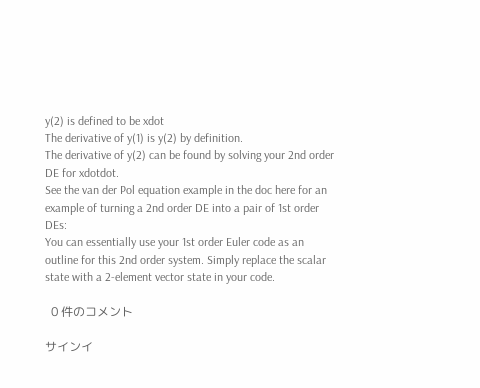y(2) is defined to be xdot
The derivative of y(1) is y(2) by definition.
The derivative of y(2) can be found by solving your 2nd order DE for xdotdot.
See the van der Pol equation example in the doc here for an example of turning a 2nd order DE into a pair of 1st order DEs:
You can essentially use your 1st order Euler code as an outline for this 2nd order system. Simply replace the scalar state with a 2-element vector state in your code.

  0 件のコメント

サインイ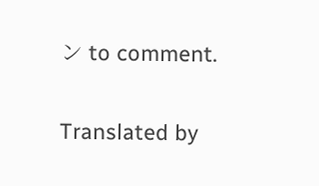ン to comment.

Translated by